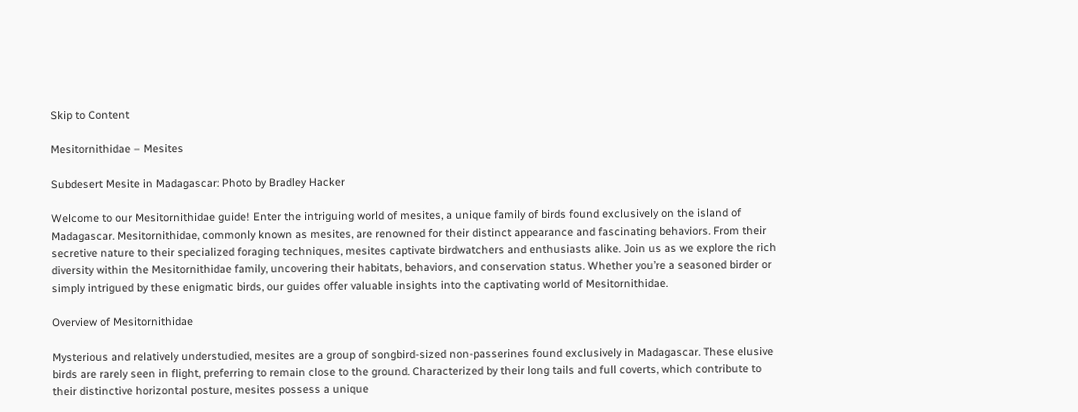Skip to Content

Mesitornithidae – Mesites

Subdesert Mesite in Madagascar: Photo by Bradley Hacker

Welcome to our Mesitornithidae guide! Enter the intriguing world of mesites, a unique family of birds found exclusively on the island of Madagascar. Mesitornithidae, commonly known as mesites, are renowned for their distinct appearance and fascinating behaviors. From their secretive nature to their specialized foraging techniques, mesites captivate birdwatchers and enthusiasts alike. Join us as we explore the rich diversity within the Mesitornithidae family, uncovering their habitats, behaviors, and conservation status. Whether you’re a seasoned birder or simply intrigued by these enigmatic birds, our guides offer valuable insights into the captivating world of Mesitornithidae.

Overview of Mesitornithidae

Mysterious and relatively understudied, mesites are a group of songbird-sized non-passerines found exclusively in Madagascar. These elusive birds are rarely seen in flight, preferring to remain close to the ground. Characterized by their long tails and full coverts, which contribute to their distinctive horizontal posture, mesites possess a unique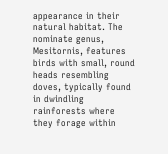appearance in their natural habitat. The nominate genus, Mesitornis, features birds with small, round heads resembling doves, typically found in dwindling rainforests where they forage within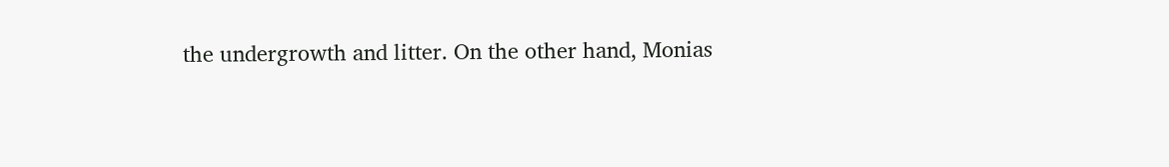the undergrowth and litter. On the other hand, Monias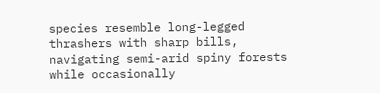species resemble long-legged thrashers with sharp bills, navigating semi-arid spiny forests while occasionally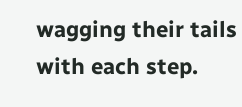wagging their tails with each step.